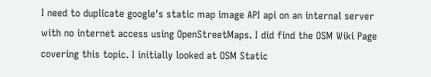I need to duplicate google's static map image API api on an internal server with no internet access using OpenStreetMaps. I did find the OSM Wiki Page covering this topic. I initially looked at OSM Static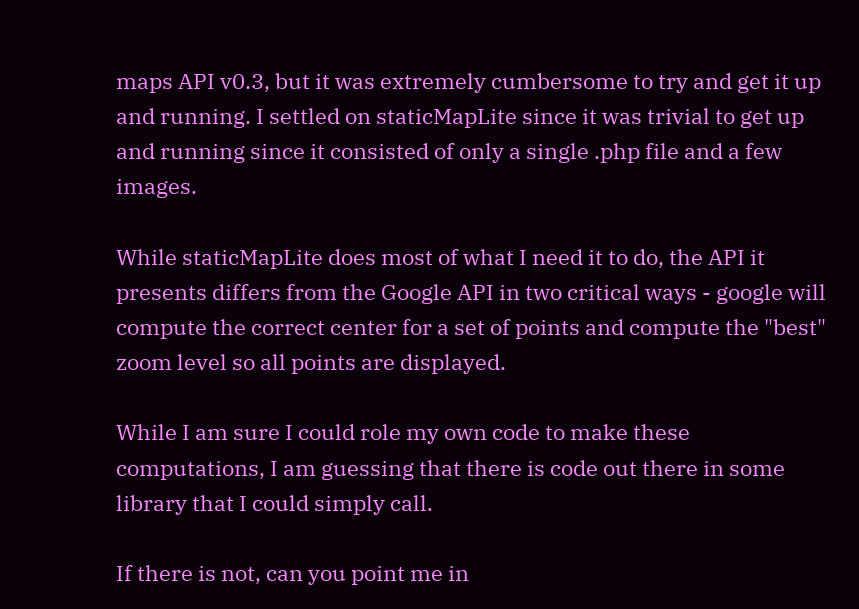maps API v0.3, but it was extremely cumbersome to try and get it up and running. I settled on staticMapLite since it was trivial to get up and running since it consisted of only a single .php file and a few images.

While staticMapLite does most of what I need it to do, the API it presents differs from the Google API in two critical ways - google will compute the correct center for a set of points and compute the "best" zoom level so all points are displayed.

While I am sure I could role my own code to make these computations, I am guessing that there is code out there in some library that I could simply call.

If there is not, can you point me in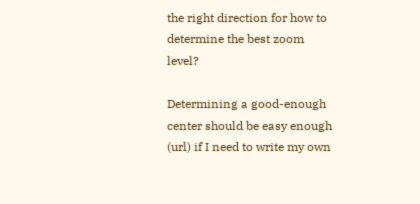the right direction for how to determine the best zoom level?

Determining a good-enough center should be easy enough (url) if I need to write my own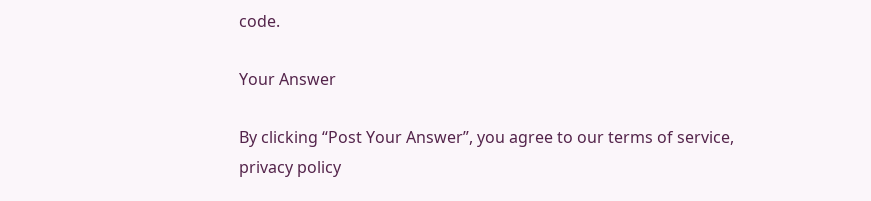code.

Your Answer

By clicking “Post Your Answer”, you agree to our terms of service, privacy policy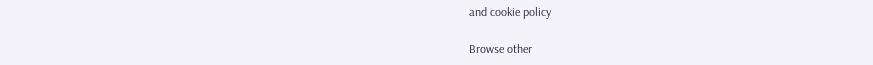and cookie policy

Browse other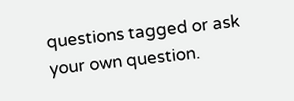questions tagged or ask your own question.